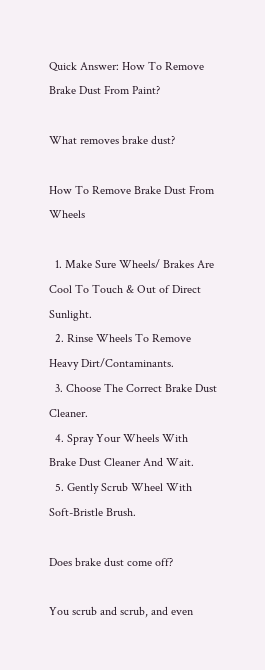Quick Answer: How To Remove Brake Dust From Paint?

What removes brake dust?

How To Remove Brake Dust From Wheels

  1. Make Sure Wheels/ Brakes Are Cool To Touch & Out of Direct Sunlight.
  2. Rinse Wheels To Remove Heavy Dirt/Contaminants.
  3. Choose The Correct Brake Dust Cleaner.
  4. Spray Your Wheels With Brake Dust Cleaner And Wait.
  5. Gently Scrub Wheel With Soft-Bristle Brush.

Does brake dust come off?

You scrub and scrub, and even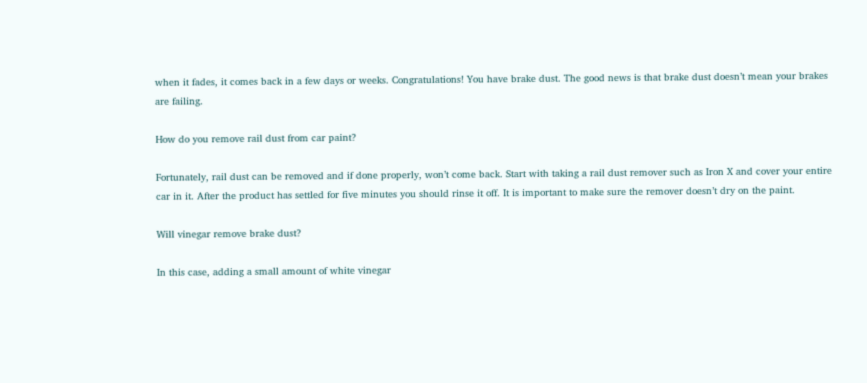when it fades, it comes back in a few days or weeks. Congratulations! You have brake dust. The good news is that brake dust doesn’t mean your brakes are failing.

How do you remove rail dust from car paint?

Fortunately, rail dust can be removed and if done properly, won’t come back. Start with taking a rail dust remover such as Iron X and cover your entire car in it. After the product has settled for five minutes you should rinse it off. It is important to make sure the remover doesn’t dry on the paint.

Will vinegar remove brake dust?

In this case, adding a small amount of white vinegar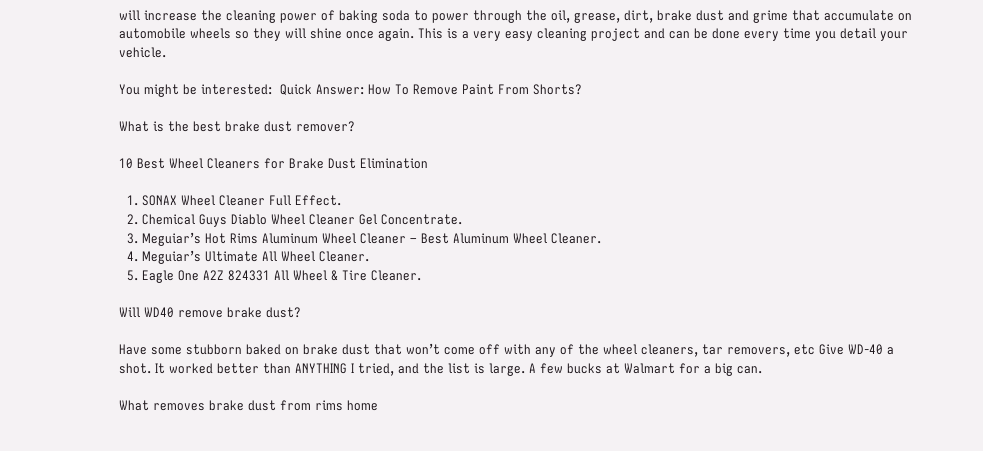will increase the cleaning power of baking soda to power through the oil, grease, dirt, brake dust and grime that accumulate on automobile wheels so they will shine once again. This is a very easy cleaning project and can be done every time you detail your vehicle.

You might be interested:  Quick Answer: How To Remove Paint From Shorts?

What is the best brake dust remover?

10 Best Wheel Cleaners for Brake Dust Elimination

  1. SONAX Wheel Cleaner Full Effect.
  2. Chemical Guys Diablo Wheel Cleaner Gel Concentrate.
  3. Meguiar’s Hot Rims Aluminum Wheel Cleaner – Best Aluminum Wheel Cleaner.
  4. Meguiar’s Ultimate All Wheel Cleaner.
  5. Eagle One A2Z 824331 All Wheel & Tire Cleaner.

Will WD40 remove brake dust?

Have some stubborn baked on brake dust that won’t come off with any of the wheel cleaners, tar removers, etc Give WD-40 a shot. It worked better than ANYTHING I tried, and the list is large. A few bucks at Walmart for a big can.

What removes brake dust from rims home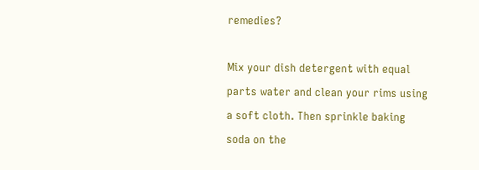remedies?

Mix your dish detergent with equal parts water and clean your rims using a soft cloth. Then sprinkle baking soda on the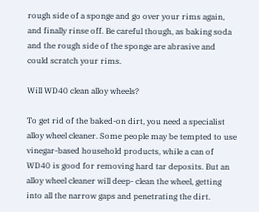rough side of a sponge and go over your rims again, and finally rinse off. Be careful though, as baking soda and the rough side of the sponge are abrasive and could scratch your rims.

Will WD40 clean alloy wheels?

To get rid of the baked-on dirt, you need a specialist alloy wheel cleaner. Some people may be tempted to use vinegar-based household products, while a can of WD40 is good for removing hard tar deposits. But an alloy wheel cleaner will deep- clean the wheel, getting into all the narrow gaps and penetrating the dirt.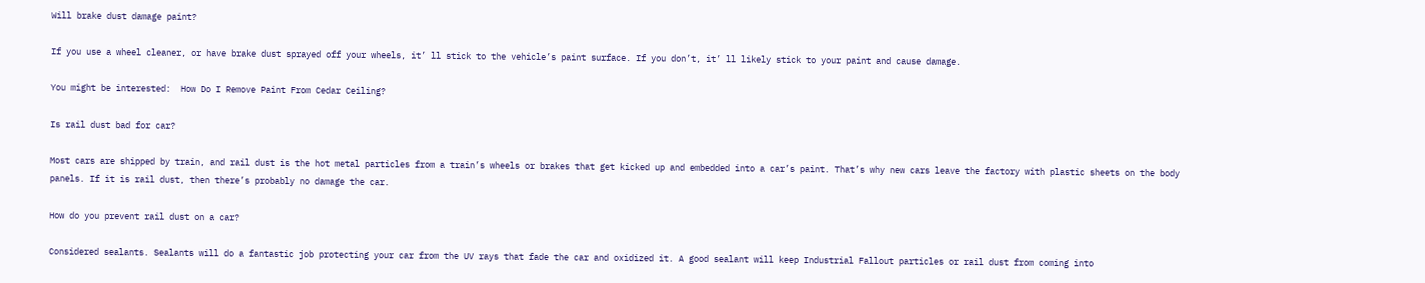Will brake dust damage paint?

If you use a wheel cleaner, or have brake dust sprayed off your wheels, it’ ll stick to the vehicle’s paint surface. If you don’t, it’ ll likely stick to your paint and cause damage.

You might be interested:  How Do I Remove Paint From Cedar Ceiling?

Is rail dust bad for car?

Most cars are shipped by train, and rail dust is the hot metal particles from a train’s wheels or brakes that get kicked up and embedded into a car’s paint. That’s why new cars leave the factory with plastic sheets on the body panels. If it is rail dust, then there’s probably no damage the car.

How do you prevent rail dust on a car?

Considered sealants. Sealants will do a fantastic job protecting your car from the UV rays that fade the car and oxidized it. A good sealant will keep Industrial Fallout particles or rail dust from coming into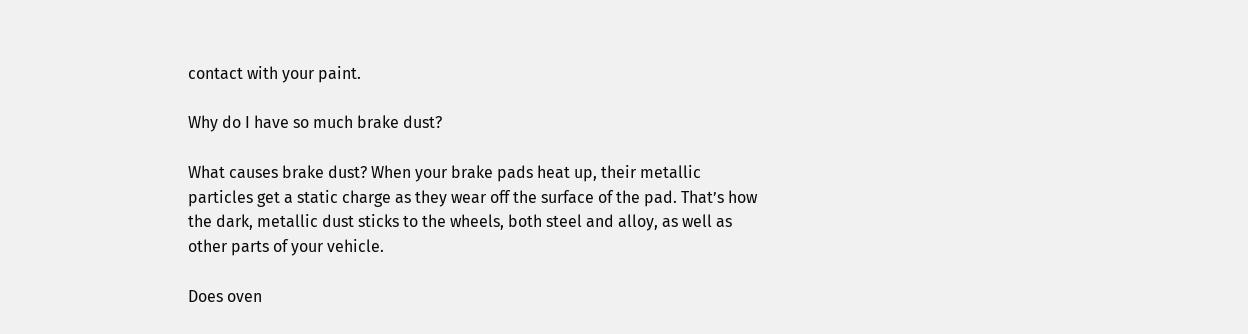contact with your paint.

Why do I have so much brake dust?

What causes brake dust? When your brake pads heat up, their metallic particles get a static charge as they wear off the surface of the pad. That’s how the dark, metallic dust sticks to the wheels, both steel and alloy, as well as other parts of your vehicle.

Does oven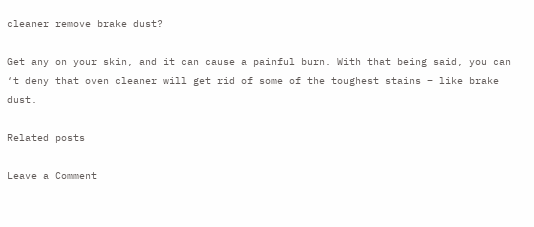cleaner remove brake dust?

Get any on your skin, and it can cause a painful burn. With that being said, you can ‘t deny that oven cleaner will get rid of some of the toughest stains – like brake dust.

Related posts

Leave a Comment